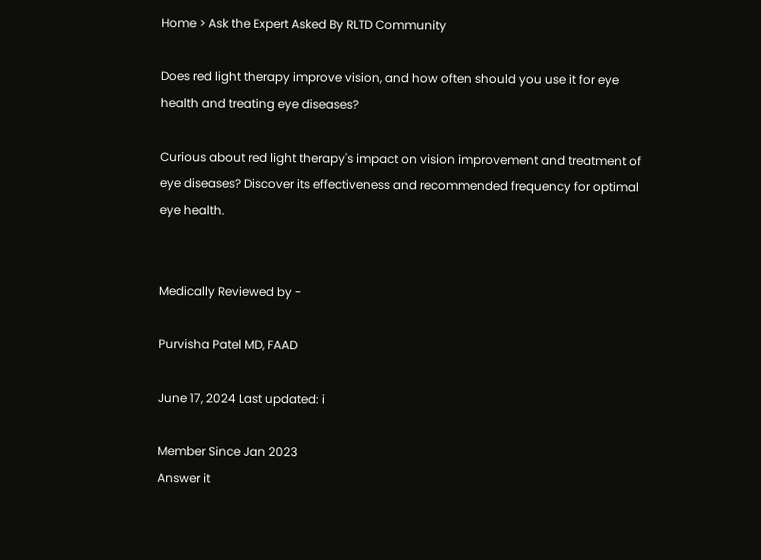Home > Ask the Expert Asked By RLTD Community

Does red light therapy improve vision, and how often should you use it for eye health and treating eye diseases?

Curious about red light therapy's impact on vision improvement and treatment of eye diseases? Discover its effectiveness and recommended frequency for optimal eye health.


Medically Reviewed by -

Purvisha Patel MD, FAAD

June 17, 2024 Last updated: i

Member Since Jan 2023
Answer it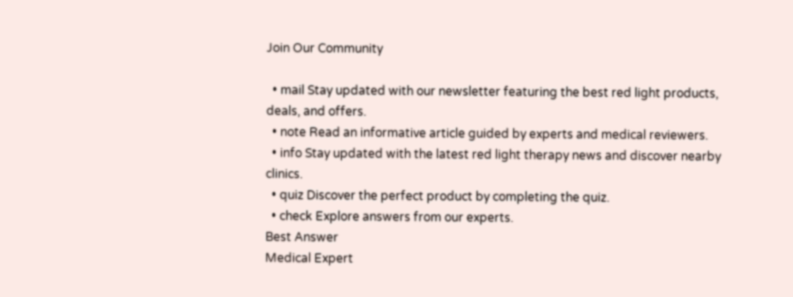Join Our Community

  • mail Stay updated with our newsletter featuring the best red light products, deals, and offers.
  • note Read an informative article guided by experts and medical reviewers.
  • info Stay updated with the latest red light therapy news and discover nearby clinics.
  • quiz Discover the perfect product by completing the quiz.
  • check Explore answers from our experts.
Best Answer
Medical Expert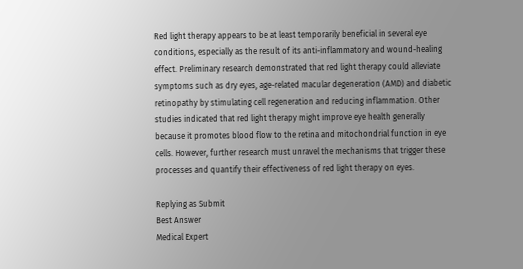Red light therapy appears to be at least temporarily beneficial in several eye conditions, especially as the result of its anti-inflammatory and wound-healing effect. Preliminary research demonstrated that red light therapy could alleviate symptoms such as dry eyes, age-related macular degeneration (AMD) and diabetic retinopathy by stimulating cell regeneration and reducing inflammation. Other studies indicated that red light therapy might improve eye health generally because it promotes blood flow to the retina and mitochondrial function in eye cells. However, further research must unravel the mechanisms that trigger these processes and quantify their effectiveness of red light therapy on eyes.

Replying as Submit
Best Answer
Medical Expert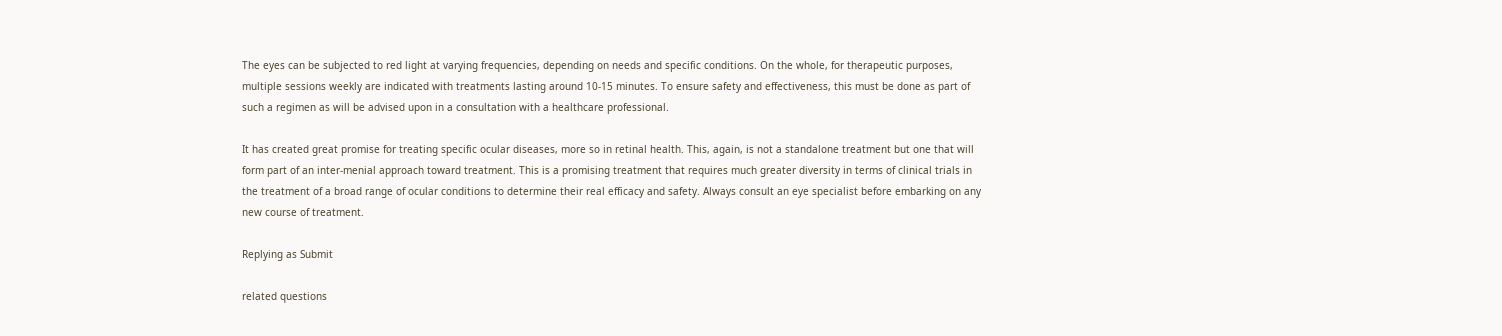The eyes can be subjected to red light at varying frequencies, depending on needs and specific conditions. On the whole, for therapeutic purposes, multiple sessions weekly are indicated with treatments lasting around 10-15 minutes. To ensure safety and effectiveness, this must be done as part of such a regimen as will be advised upon in a consultation with a healthcare professional.

It has created great promise for treating specific ocular diseases, more so in retinal health. This, again, is not a standalone treatment but one that will form part of an inter-menial approach toward treatment. This is a promising treatment that requires much greater diversity in terms of clinical trials in the treatment of a broad range of ocular conditions to determine their real efficacy and safety. Always consult an eye specialist before embarking on any new course of treatment.

Replying as Submit

related questions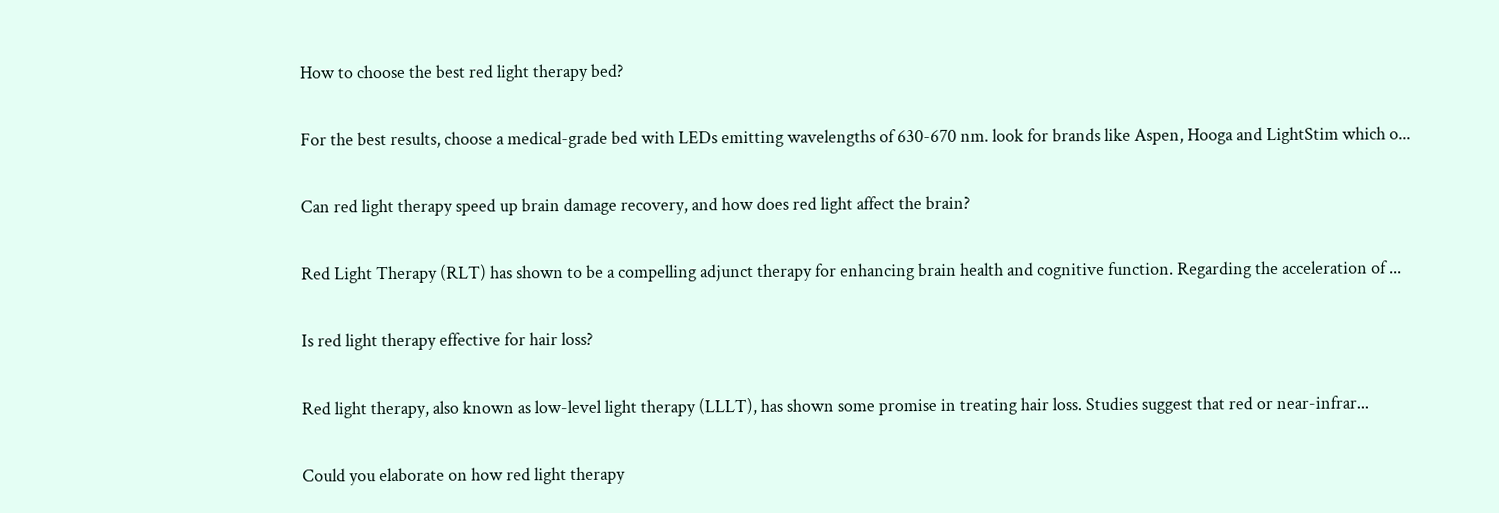How to choose the best red light therapy bed?

For the best results, choose a medical-grade bed with LEDs emitting wavelengths of 630-670 nm. look for brands like Aspen, Hooga and LightStim which o...

Can red light therapy speed up brain damage recovery, and how does red light affect the brain?

Red Light Therapy (RLT) has shown to be a compelling adjunct therapy for enhancing brain health and cognitive function. Regarding the acceleration of ...

Is red light therapy effective for hair loss?

Red light therapy, also known as low-level light therapy (LLLT), has shown some promise in treating hair loss. Studies suggest that red or near-infrar...

Could you elaborate on how red light therapy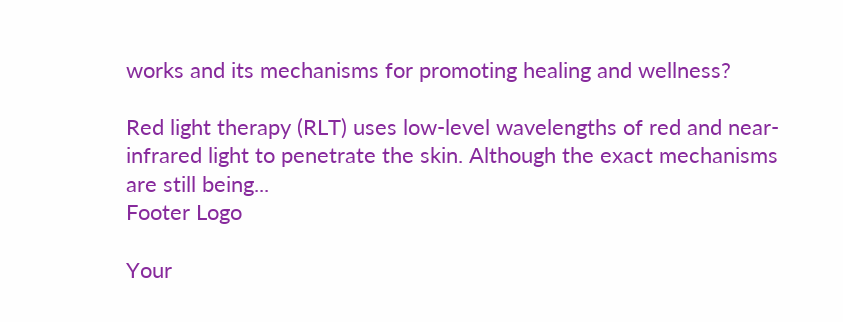works and its mechanisms for promoting healing and wellness?

Red light therapy (RLT) uses low-level wavelengths of red and near-infrared light to penetrate the skin. Although the exact mechanisms are still being...
Footer Logo

Your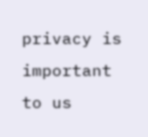privacy is important to us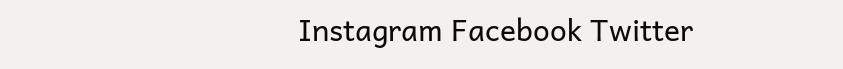Instagram Facebook Twitter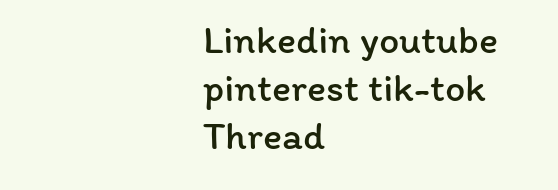Linkedin youtube pinterest tik-tok Thread